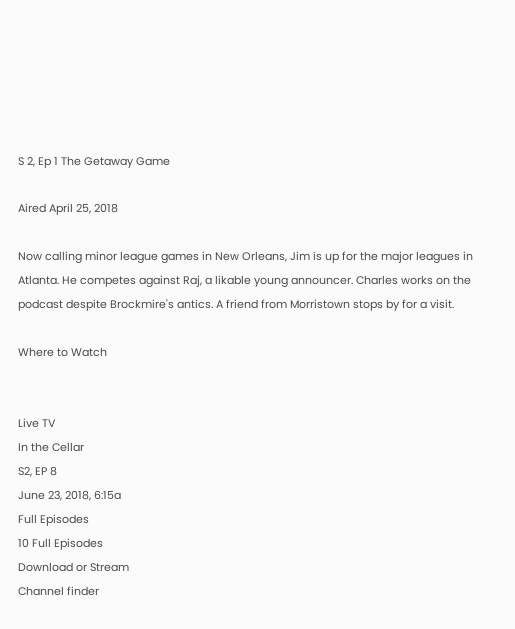S 2, Ep 1 The Getaway Game

Aired April 25, 2018

Now calling minor league games in New Orleans, Jim is up for the major leagues in Atlanta. He competes against Raj, a likable young announcer. Charles works on the podcast despite Brockmire's antics. A friend from Morristown stops by for a visit.

Where to Watch


Live TV
In the Cellar
S2, EP 8
June 23, 2018, 6:15a
Full Episodes
10 Full Episodes
Download or Stream
Channel finder